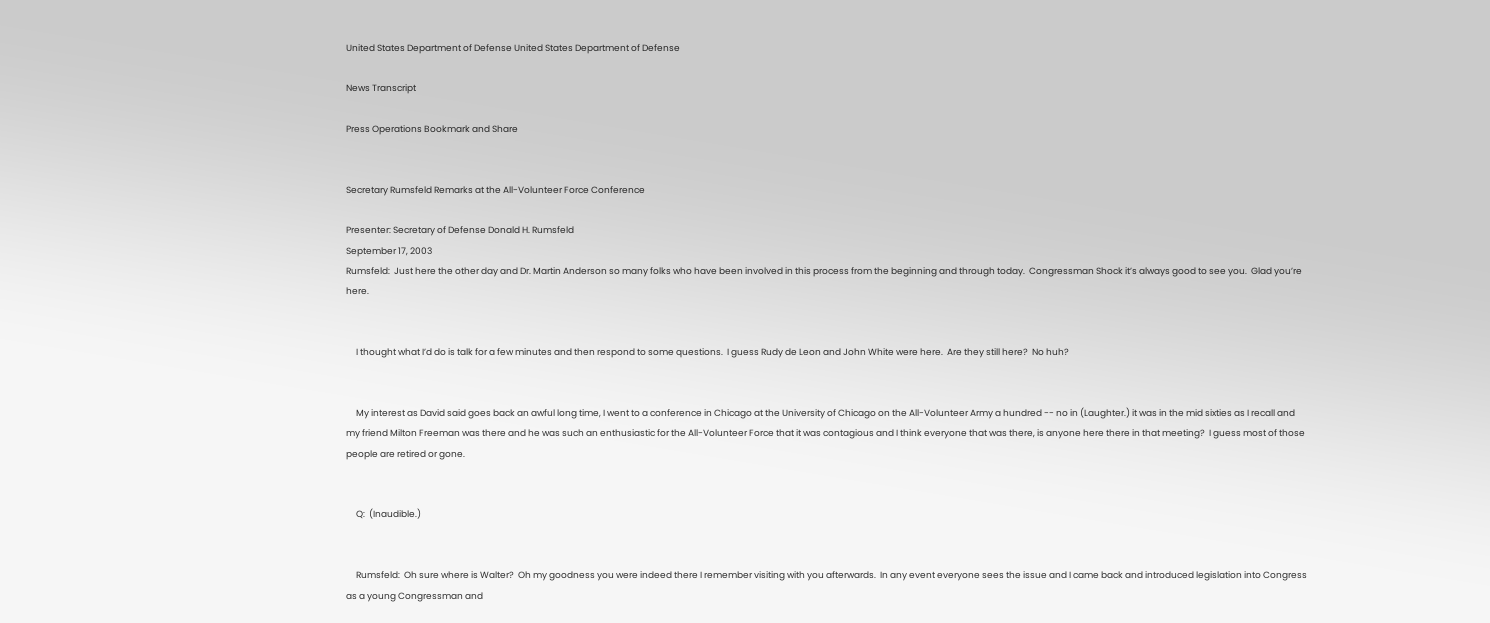United States Department of Defense United States Department of Defense

News Transcript

Press Operations Bookmark and Share


Secretary Rumsfeld Remarks at the All-Volunteer Force Conference

Presenter: Secretary of Defense Donald H. Rumsfeld
September 17, 2003
Rumsfeld:  Just here the other day and Dr. Martin Anderson so many folks who have been involved in this process from the beginning and through today.  Congressman Shock it’s always good to see you.  Glad you’re here.


     I thought what I’d do is talk for a few minutes and then respond to some questions.  I guess Rudy de Leon and John White were here.  Are they still here?  No huh?


     My interest as David said goes back an awful long time, I went to a conference in Chicago at the University of Chicago on the All-Volunteer Army a hundred -- no in (Laughter.) it was in the mid sixties as I recall and my friend Milton Freeman was there and he was such an enthusiastic for the All-Volunteer Force that it was contagious and I think everyone that was there, is anyone here there in that meeting?  I guess most of those people are retired or gone.


     Q:  (Inaudible.)


     Rumsfeld:  Oh sure where is Walter?  Oh my goodness you were indeed there I remember visiting with you afterwards.  In any event everyone sees the issue and I came back and introduced legislation into Congress as a young Congressman and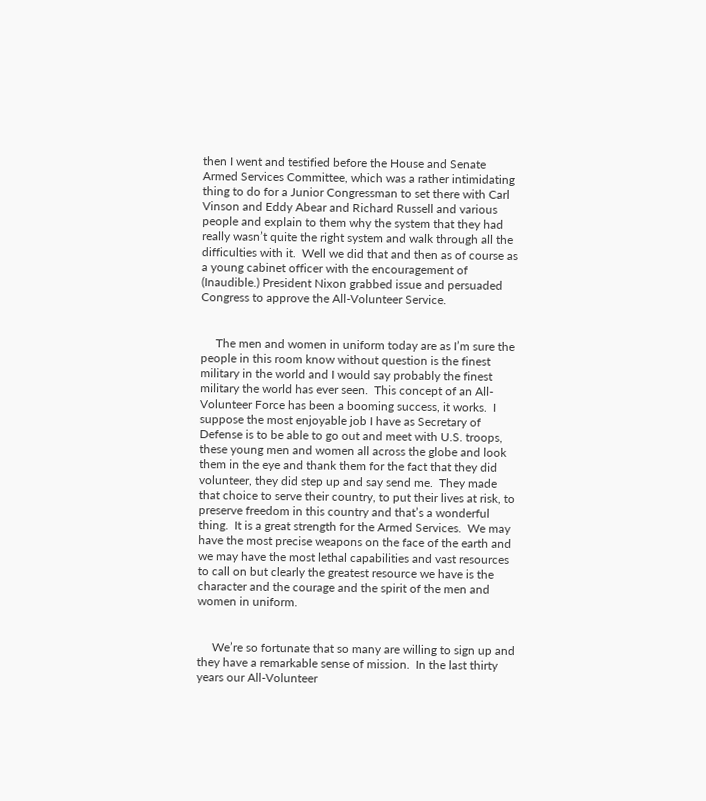then I went and testified before the House and Senate Armed Services Committee, which was a rather intimidating thing to do for a Junior Congressman to set there with Carl Vinson and Eddy Abear and Richard Russell and various people and explain to them why the system that they had really wasn’t quite the right system and walk through all the difficulties with it.  Well we did that and then as of course as a young cabinet officer with the encouragement of (Inaudible.) President Nixon grabbed issue and persuaded Congress to approve the All-Volunteer Service.


     The men and women in uniform today are as I’m sure the people in this room know without question is the finest military in the world and I would say probably the finest military the world has ever seen.  This concept of an All-Volunteer Force has been a booming success, it works.  I suppose the most enjoyable job I have as Secretary of Defense is to be able to go out and meet with U.S. troops, these young men and women all across the globe and look them in the eye and thank them for the fact that they did volunteer, they did step up and say send me.  They made that choice to serve their country, to put their lives at risk, to preserve freedom in this country and that’s a wonderful thing.  It is a great strength for the Armed Services.  We may have the most precise weapons on the face of the earth and we may have the most lethal capabilities and vast resources to call on but clearly the greatest resource we have is the character and the courage and the spirit of the men and women in uniform.


     We’re so fortunate that so many are willing to sign up and they have a remarkable sense of mission.  In the last thirty years our All-Volunteer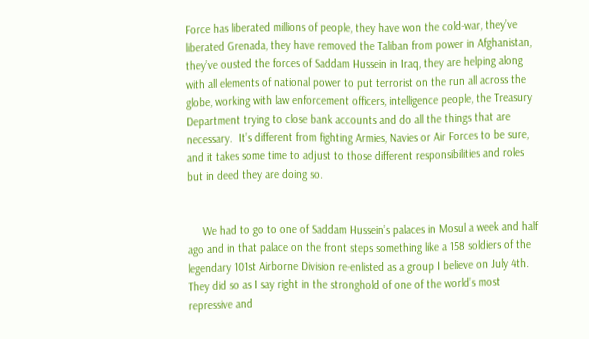Force has liberated millions of people, they have won the cold-war, they’ve liberated Grenada, they have removed the Taliban from power in Afghanistan, they’ve ousted the forces of Saddam Hussein in Iraq, they are helping along with all elements of national power to put terrorist on the run all across the globe, working with law enforcement officers, intelligence people, the Treasury Department trying to close bank accounts and do all the things that are necessary.  It’s different from fighting Armies, Navies or Air Forces to be sure, and it takes some time to adjust to those different responsibilities and roles but in deed they are doing so.


     We had to go to one of Saddam Hussein’s palaces in Mosul a week and half ago and in that palace on the front steps something like a 158 soldiers of the legendary 101st Airborne Division re-enlisted as a group I believe on July 4th.  They did so as I say right in the stronghold of one of the world’s most repressive and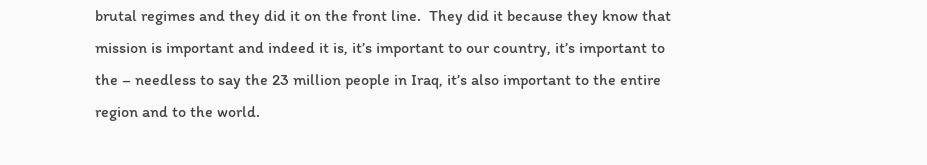brutal regimes and they did it on the front line.  They did it because they know that mission is important and indeed it is, it’s important to our country, it’s important to the – needless to say the 23 million people in Iraq, it’s also important to the entire region and to the world.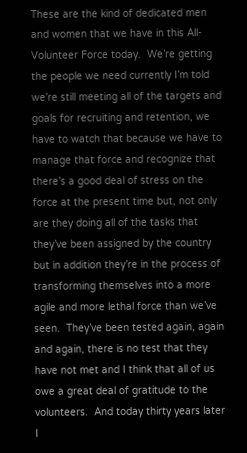These are the kind of dedicated men and women that we have in this All-Volunteer Force today.  We’re getting the people we need currently I’m told we’re still meeting all of the targets and goals for recruiting and retention, we have to watch that because we have to manage that force and recognize that there’s a good deal of stress on the force at the present time but, not only are they doing all of the tasks that they’ve been assigned by the country but in addition they’re in the process of transforming themselves into a more agile and more lethal force than we’ve seen.  They’ve been tested again, again and again, there is no test that they have not met and I think that all of us owe a great deal of gratitude to the volunteers.  And today thirty years later I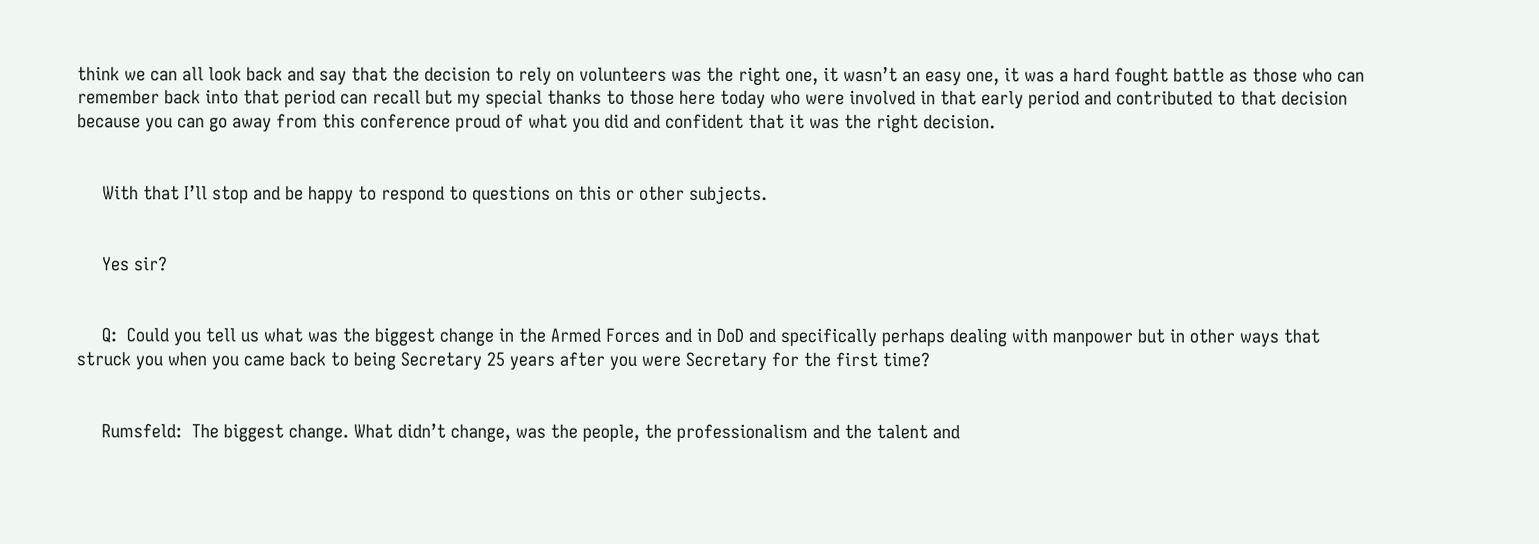think we can all look back and say that the decision to rely on volunteers was the right one, it wasn’t an easy one, it was a hard fought battle as those who can remember back into that period can recall but my special thanks to those here today who were involved in that early period and contributed to that decision because you can go away from this conference proud of what you did and confident that it was the right decision.


     With that I’ll stop and be happy to respond to questions on this or other subjects.


     Yes sir?


     Q:  Could you tell us what was the biggest change in the Armed Forces and in DoD and specifically perhaps dealing with manpower but in other ways that struck you when you came back to being Secretary 25 years after you were Secretary for the first time?


     Rumsfeld:  The biggest change. What didn’t change, was the people, the professionalism and the talent and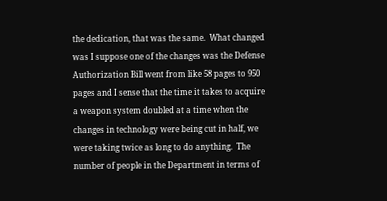the dedication, that was the same.  What changed was I suppose one of the changes was the Defense Authorization Bill went from like 58 pages to 950 pages and I sense that the time it takes to acquire a weapon system doubled at a time when the changes in technology were being cut in half, we were taking twice as long to do anything.  The number of people in the Department in terms of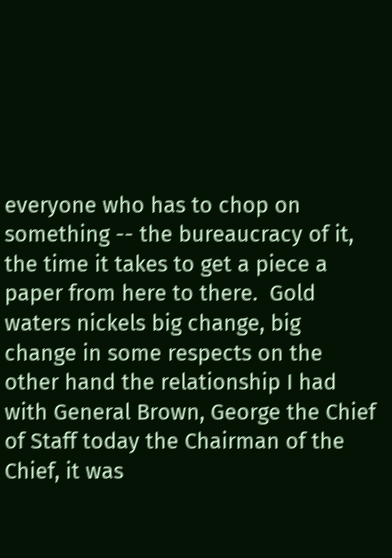everyone who has to chop on something -- the bureaucracy of it, the time it takes to get a piece a paper from here to there.  Gold waters nickels big change, big change in some respects on the other hand the relationship I had with General Brown, George the Chief of Staff today the Chairman of the Chief, it was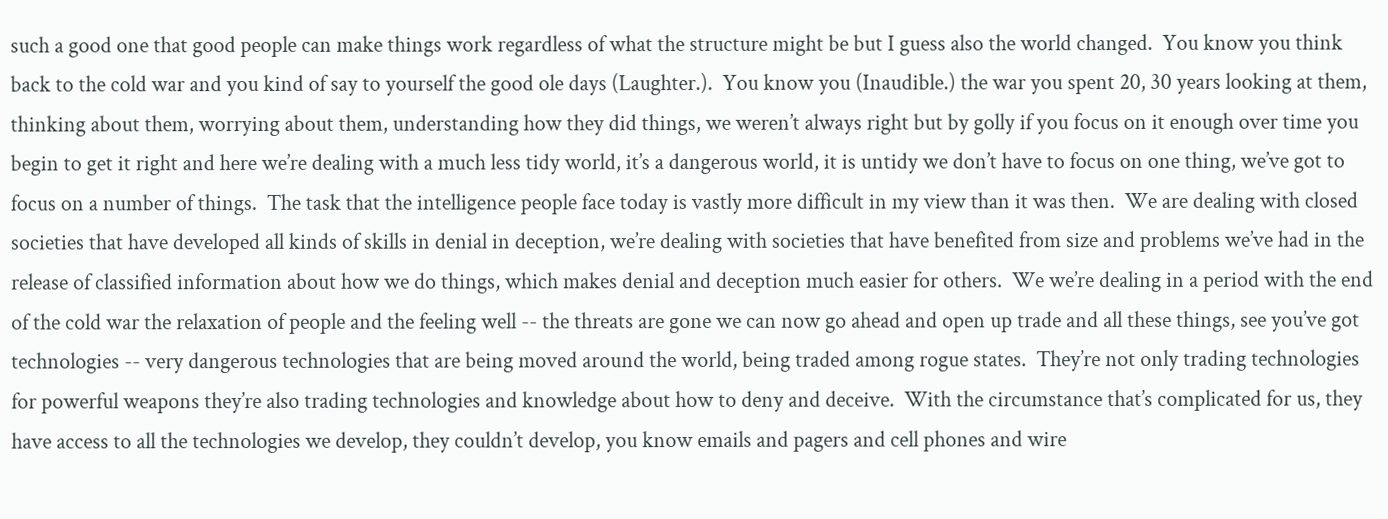such a good one that good people can make things work regardless of what the structure might be but I guess also the world changed.  You know you think back to the cold war and you kind of say to yourself the good ole days (Laughter.).  You know you (Inaudible.) the war you spent 20, 30 years looking at them, thinking about them, worrying about them, understanding how they did things, we weren’t always right but by golly if you focus on it enough over time you begin to get it right and here we’re dealing with a much less tidy world, it’s a dangerous world, it is untidy we don’t have to focus on one thing, we’ve got to focus on a number of things.  The task that the intelligence people face today is vastly more difficult in my view than it was then.  We are dealing with closed societies that have developed all kinds of skills in denial in deception, we’re dealing with societies that have benefited from size and problems we’ve had in the release of classified information about how we do things, which makes denial and deception much easier for others.  We we’re dealing in a period with the end of the cold war the relaxation of people and the feeling well -- the threats are gone we can now go ahead and open up trade and all these things, see you’ve got technologies -- very dangerous technologies that are being moved around the world, being traded among rogue states.  They’re not only trading technologies for powerful weapons they’re also trading technologies and knowledge about how to deny and deceive.  With the circumstance that’s complicated for us, they have access to all the technologies we develop, they couldn’t develop, you know emails and pagers and cell phones and wire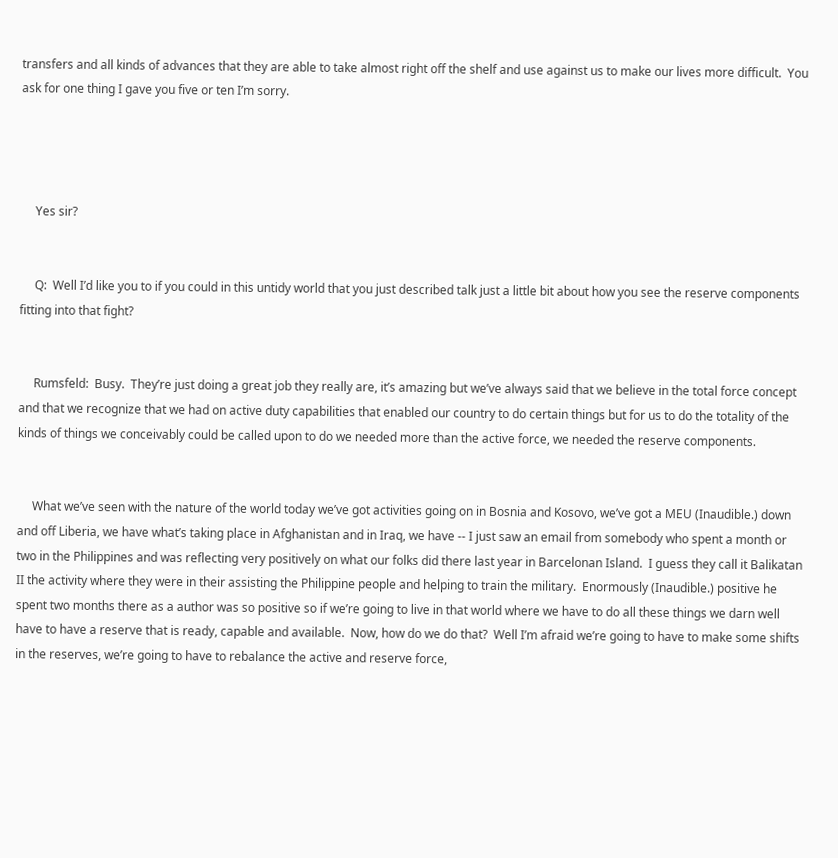transfers and all kinds of advances that they are able to take almost right off the shelf and use against us to make our lives more difficult.  You ask for one thing I gave you five or ten I’m sorry.




     Yes sir?


     Q:  Well I’d like you to if you could in this untidy world that you just described talk just a little bit about how you see the reserve components fitting into that fight?


     Rumsfeld:  Busy.  They’re just doing a great job they really are, it’s amazing but we’ve always said that we believe in the total force concept and that we recognize that we had on active duty capabilities that enabled our country to do certain things but for us to do the totality of the kinds of things we conceivably could be called upon to do we needed more than the active force, we needed the reserve components.


     What we’ve seen with the nature of the world today we’ve got activities going on in Bosnia and Kosovo, we’ve got a MEU (Inaudible.) down and off Liberia, we have what’s taking place in Afghanistan and in Iraq, we have -- I just saw an email from somebody who spent a month or two in the Philippines and was reflecting very positively on what our folks did there last year in Barcelonan Island.  I guess they call it Balikatan II the activity where they were in their assisting the Philippine people and helping to train the military.  Enormously (Inaudible.) positive he spent two months there as a author was so positive so if we’re going to live in that world where we have to do all these things we darn well have to have a reserve that is ready, capable and available.  Now, how do we do that?  Well I’m afraid we’re going to have to make some shifts in the reserves, we’re going to have to rebalance the active and reserve force,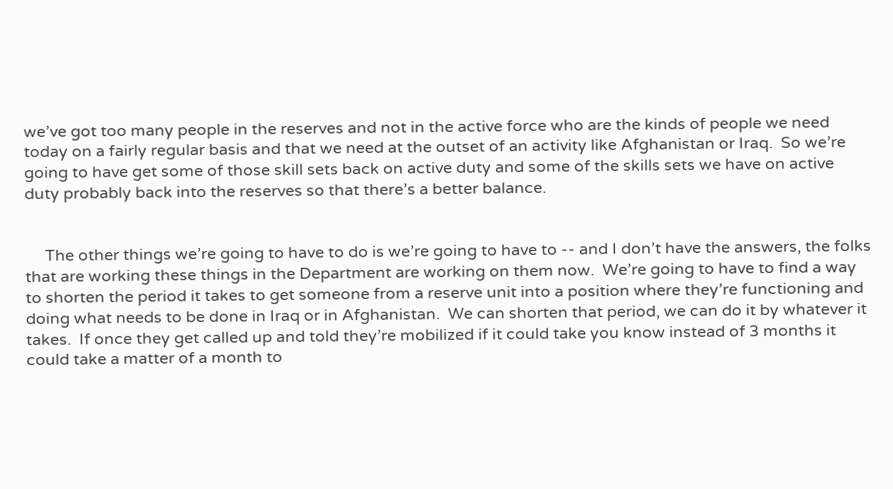we’ve got too many people in the reserves and not in the active force who are the kinds of people we need today on a fairly regular basis and that we need at the outset of an activity like Afghanistan or Iraq.  So we’re going to have get some of those skill sets back on active duty and some of the skills sets we have on active duty probably back into the reserves so that there’s a better balance.


     The other things we’re going to have to do is we’re going to have to -- and I don’t have the answers, the folks that are working these things in the Department are working on them now.  We’re going to have to find a way to shorten the period it takes to get someone from a reserve unit into a position where they’re functioning and doing what needs to be done in Iraq or in Afghanistan.  We can shorten that period, we can do it by whatever it takes.  If once they get called up and told they’re mobilized if it could take you know instead of 3 months it could take a matter of a month to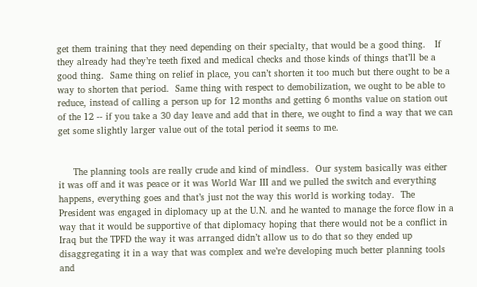get them training that they need depending on their specialty, that would be a good thing.   If they already had they’re teeth fixed and medical checks and those kinds of things that’ll be a good thing.  Same thing on relief in place, you can’t shorten it too much but there ought to be a way to shorten that period.  Same thing with respect to demobilization, we ought to be able to reduce, instead of calling a person up for 12 months and getting 6 months value on station out of the 12 -- if you take a 30 day leave and add that in there, we ought to find a way that we can get some slightly larger value out of the total period it seems to me.


     The planning tools are really crude and kind of mindless.  Our system basically was either it was off and it was peace or it was World War III and we pulled the switch and everything happens, everything goes and that’s just not the way this world is working today.  The President was engaged in diplomacy up at the U.N. and he wanted to manage the force flow in a way that it would be supportive of that diplomacy hoping that there would not be a conflict in Iraq but the TPFD the way it was arranged didn’t allow us to do that so they ended up disaggregating it in a way that was complex and we’re developing much better planning tools and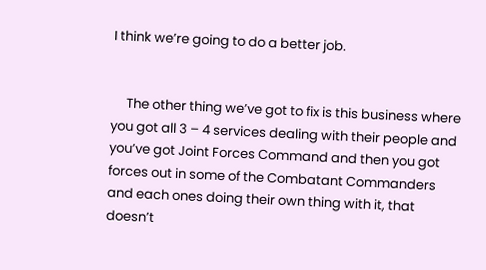I think we’re going to do a better job.


     The other thing we’ve got to fix is this business where you got all 3 – 4 services dealing with their people and you’ve got Joint Forces Command and then you got forces out in some of the Combatant Commanders and each ones doing their own thing with it, that doesn’t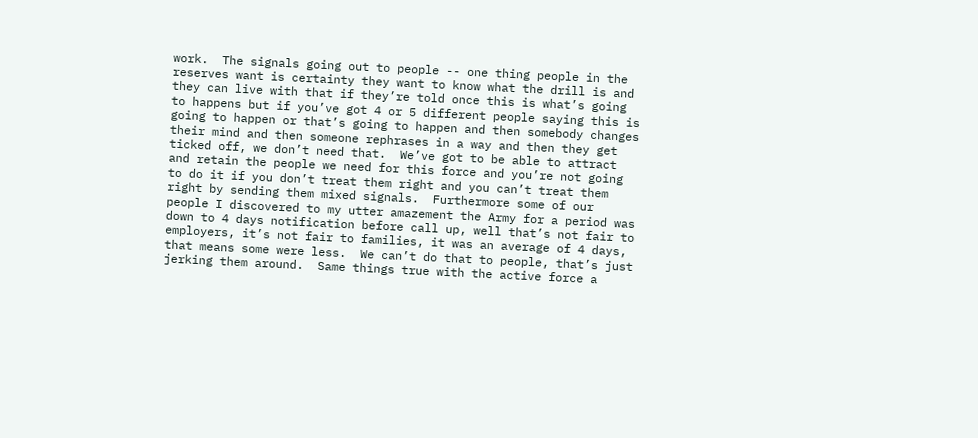work.  The signals going out to people -- one thing people in the reserves want is certainty they want to know what the drill is and they can live with that if they’re told once this is what’s going to happens but if you’ve got 4 or 5 different people saying this is going to happen or that’s going to happen and then somebody changes their mind and then someone rephrases in a way and then they get ticked off, we don’t need that.  We’ve got to be able to attract and retain the people we need for this force and you’re not going to do it if you don’t treat them right and you can’t treat them right by sending them mixed signals.  Furthermore some of our people I discovered to my utter amazement the Army for a period was down to 4 days notification before call up, well that’s not fair to employers, it’s not fair to families, it was an average of 4 days, that means some were less.  We can’t do that to people, that’s just jerking them around.  Same things true with the active force a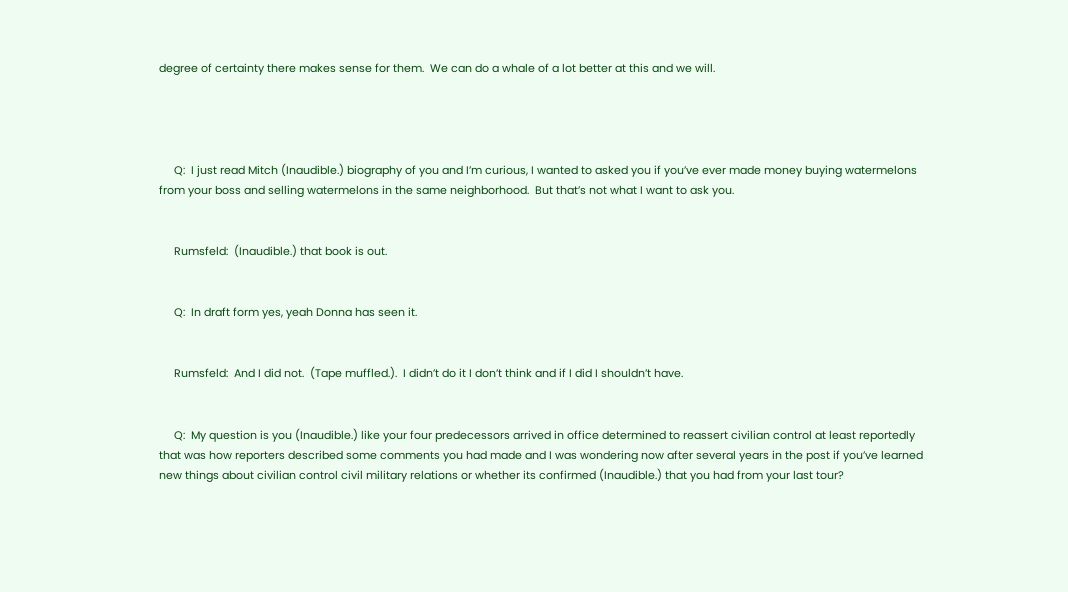degree of certainty there makes sense for them.  We can do a whale of a lot better at this and we will.




     Q:  I just read Mitch (Inaudible.) biography of you and I’m curious, I wanted to asked you if you’ve ever made money buying watermelons from your boss and selling watermelons in the same neighborhood.  But that’s not what I want to ask you.


     Rumsfeld:  (Inaudible.) that book is out.


     Q:  In draft form yes, yeah Donna has seen it.


     Rumsfeld:  And I did not.  (Tape muffled.).  I didn’t do it I don’t think and if I did I shouldn’t have.


     Q:  My question is you (Inaudible.) like your four predecessors arrived in office determined to reassert civilian control at least reportedly that was how reporters described some comments you had made and I was wondering now after several years in the post if you’ve learned new things about civilian control civil military relations or whether its confirmed (Inaudible.) that you had from your last tour?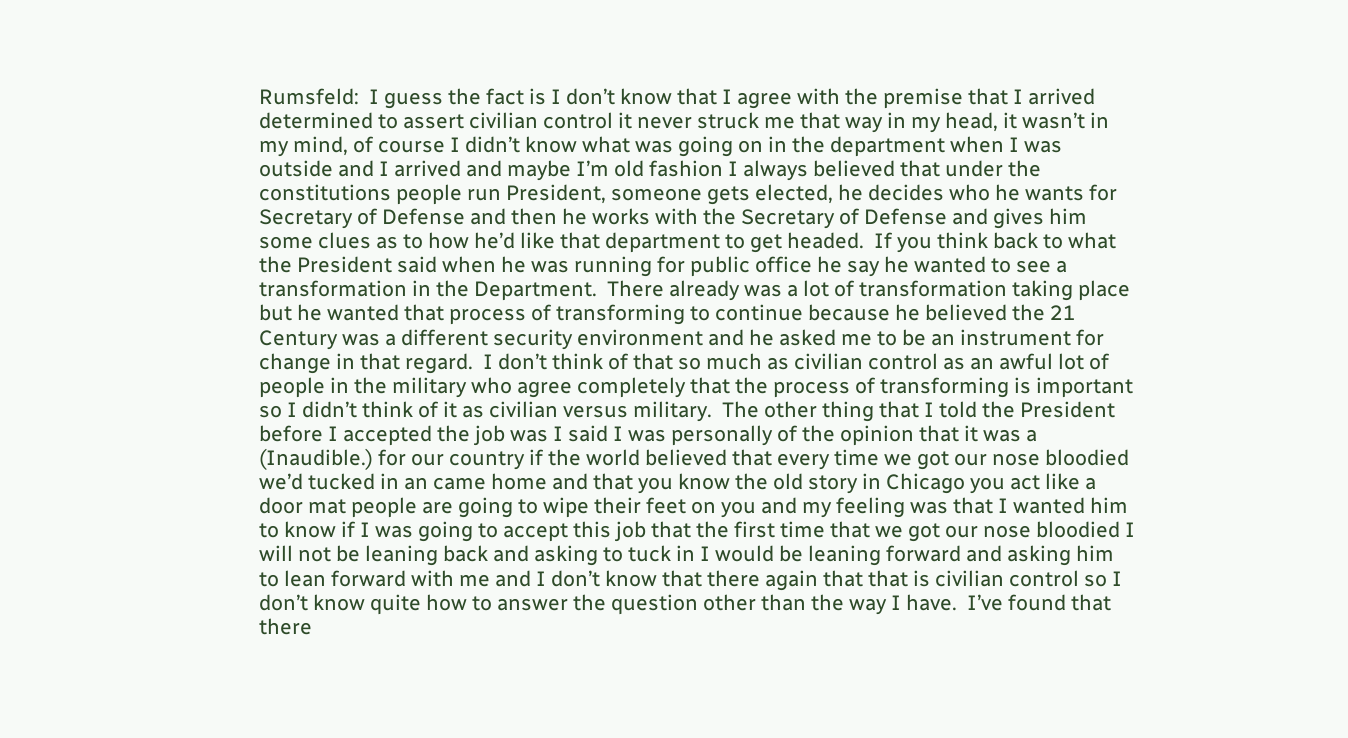Rumsfeld:  I guess the fact is I don’t know that I agree with the premise that I arrived determined to assert civilian control it never struck me that way in my head, it wasn’t in my mind, of course I didn’t know what was going on in the department when I was outside and I arrived and maybe I’m old fashion I always believed that under the constitutions people run President, someone gets elected, he decides who he wants for Secretary of Defense and then he works with the Secretary of Defense and gives him some clues as to how he’d like that department to get headed.  If you think back to what the President said when he was running for public office he say he wanted to see a transformation in the Department.  There already was a lot of transformation taking place but he wanted that process of transforming to continue because he believed the 21 Century was a different security environment and he asked me to be an instrument for change in that regard.  I don’t think of that so much as civilian control as an awful lot of people in the military who agree completely that the process of transforming is important so I didn’t think of it as civilian versus military.  The other thing that I told the President before I accepted the job was I said I was personally of the opinion that it was a (Inaudible.) for our country if the world believed that every time we got our nose bloodied we’d tucked in an came home and that you know the old story in Chicago you act like a door mat people are going to wipe their feet on you and my feeling was that I wanted him to know if I was going to accept this job that the first time that we got our nose bloodied I will not be leaning back and asking to tuck in I would be leaning forward and asking him to lean forward with me and I don’t know that there again that that is civilian control so I don’t know quite how to answer the question other than the way I have.  I’ve found that there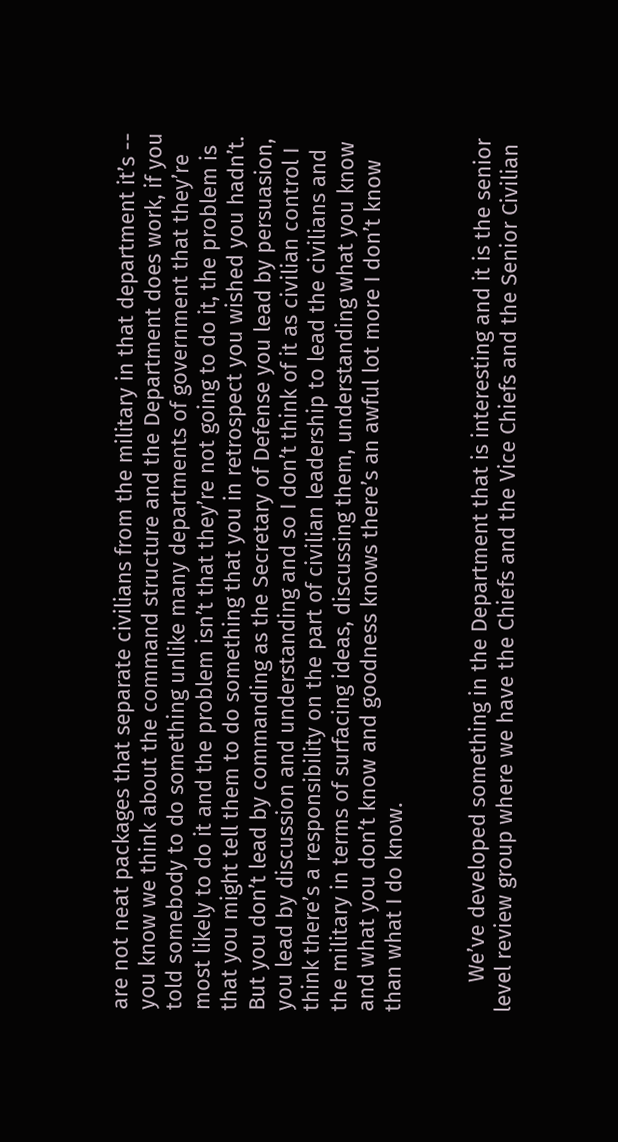are not neat packages that separate civilians from the military in that department it’s -- you know we think about the command structure and the Department does work, if you told somebody to do something unlike many departments of government that they’re most likely to do it and the problem isn’t that they’re not going to do it, the problem is that you might tell them to do something that you in retrospect you wished you hadn’t.  But you don’t lead by commanding as the Secretary of Defense you lead by persuasion, you lead by discussion and understanding and so I don’t think of it as civilian control I think there’s a responsibility on the part of civilian leadership to lead the civilians and the military in terms of surfacing ideas, discussing them, understanding what you know and what you don’t know and goodness knows there’s an awful lot more I don’t know than what I do know.


     We’ve developed something in the Department that is interesting and it is the senior level review group where we have the Chiefs and the Vice Chiefs and the Senior Civilian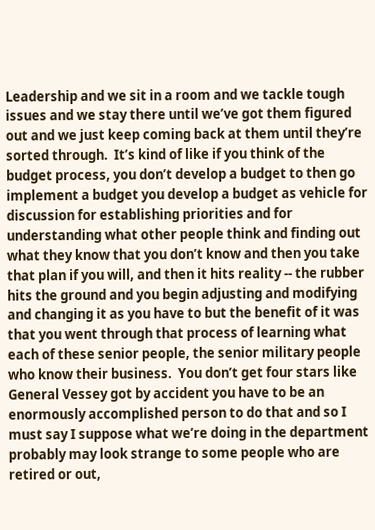Leadership and we sit in a room and we tackle tough issues and we stay there until we’ve got them figured out and we just keep coming back at them until they’re sorted through.  It’s kind of like if you think of the budget process, you don’t develop a budget to then go implement a budget you develop a budget as vehicle for discussion for establishing priorities and for understanding what other people think and finding out what they know that you don’t know and then you take that plan if you will, and then it hits reality -- the rubber hits the ground and you begin adjusting and modifying and changing it as you have to but the benefit of it was that you went through that process of learning what each of these senior people, the senior military people who know their business.  You don’t get four stars like General Vessey got by accident you have to be an enormously accomplished person to do that and so I must say I suppose what we’re doing in the department probably may look strange to some people who are retired or out,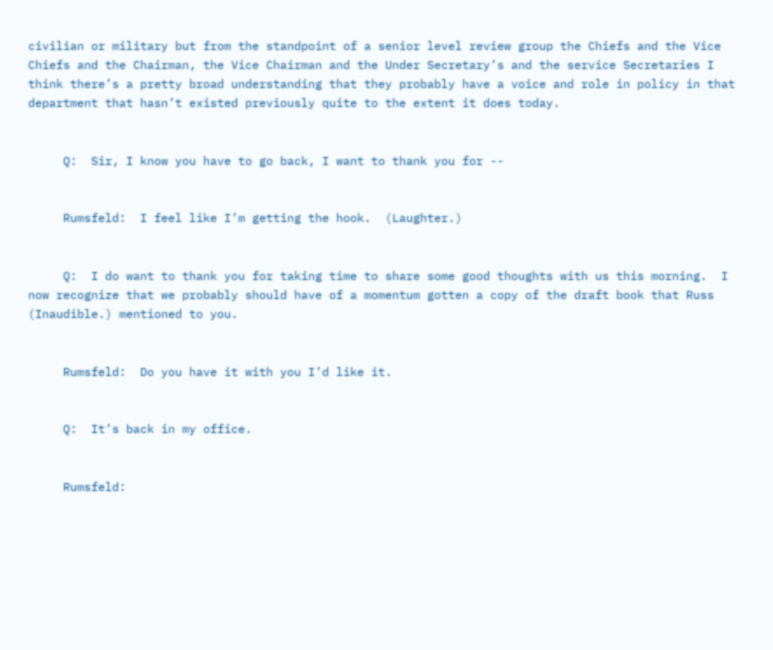civilian or military but from the standpoint of a senior level review group the Chiefs and the Vice Chiefs and the Chairman, the Vice Chairman and the Under Secretary’s and the service Secretaries I think there’s a pretty broad understanding that they probably have a voice and role in policy in that department that hasn’t existed previously quite to the extent it does today.


     Q:  Sir, I know you have to go back, I want to thank you for --


     Rumsfeld:  I feel like I’m getting the hook.  (Laughter.)


     Q:  I do want to thank you for taking time to share some good thoughts with us this morning.  I now recognize that we probably should have of a momentum gotten a copy of the draft book that Russ (Inaudible.) mentioned to you.


     Rumsfeld:  Do you have it with you I’d like it.


     Q:  It’s back in my office.


     Rumsfeld: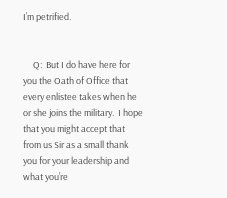I’m petrified.


     Q:  But I do have here for you the Oath of Office that every enlistee takes when he or she joins the military.  I hope that you might accept that from us Sir as a small thank you for your leadership and what you’re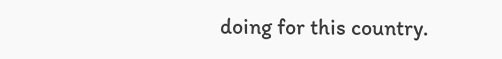doing for this country.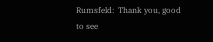Rumsfeld:  Thank you, good to see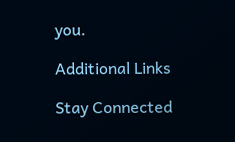you.

Additional Links

Stay Connected